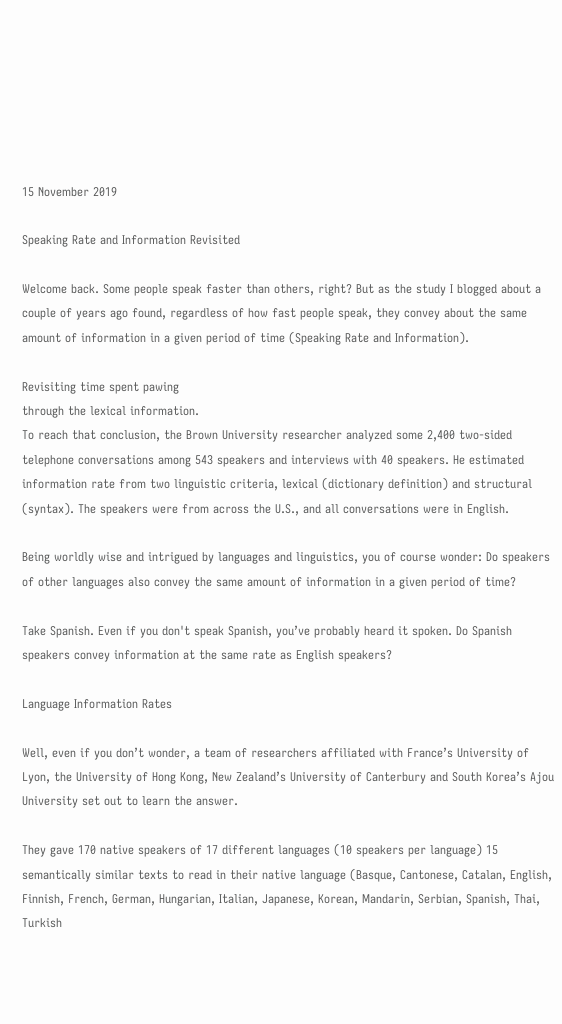15 November 2019

Speaking Rate and Information Revisited

Welcome back. Some people speak faster than others, right? But as the study I blogged about a couple of years ago found, regardless of how fast people speak, they convey about the same amount of information in a given period of time (Speaking Rate and Information).

Revisiting time spent pawing
through the lexical information.
To reach that conclusion, the Brown University researcher analyzed some 2,400 two-sided telephone conversations among 543 speakers and interviews with 40 speakers. He estimated information rate from two linguistic criteria, lexical (dictionary definition) and structural (syntax). The speakers were from across the U.S., and all conversations were in English.

Being worldly wise and intrigued by languages and linguistics, you of course wonder: Do speakers of other languages also convey the same amount of information in a given period of time?

Take Spanish. Even if you don't speak Spanish, you’ve probably heard it spoken. Do Spanish speakers convey information at the same rate as English speakers?

Language Information Rates

Well, even if you don’t wonder, a team of researchers affiliated with France’s University of Lyon, the University of Hong Kong, New Zealand’s University of Canterbury and South Korea’s Ajou University set out to learn the answer.

They gave 170 native speakers of 17 different languages (10 speakers per language) 15 semantically similar texts to read in their native language (Basque, Cantonese, Catalan, English, Finnish, French, German, Hungarian, Italian, Japanese, Korean, Mandarin, Serbian, Spanish, Thai, Turkish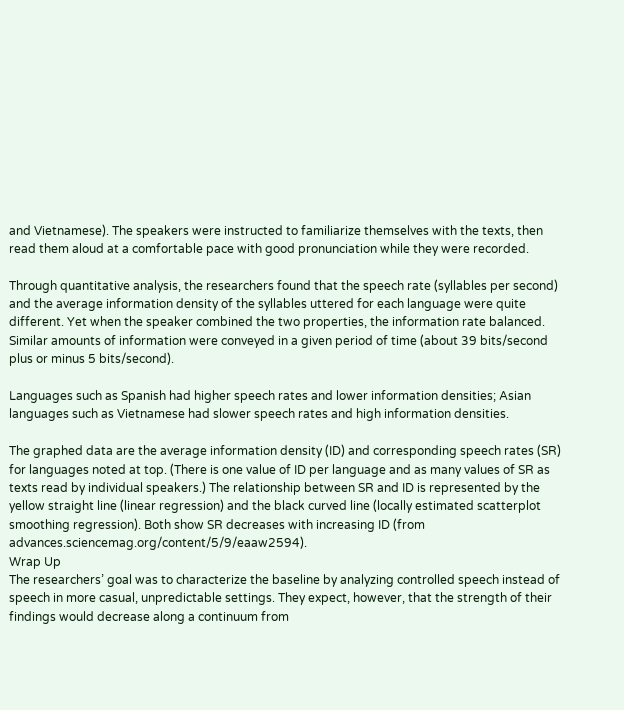and Vietnamese). The speakers were instructed to familiarize themselves with the texts, then read them aloud at a comfortable pace with good pronunciation while they were recorded.

Through quantitative analysis, the researchers found that the speech rate (syllables per second) and the average information density of the syllables uttered for each language were quite different. Yet when the speaker combined the two properties, the information rate balanced. Similar amounts of information were conveyed in a given period of time (about 39 bits/second plus or minus 5 bits/second).

Languages such as Spanish had higher speech rates and lower information densities; Asian languages such as Vietnamese had slower speech rates and high information densities.

The graphed data are the average information density (ID) and corresponding speech rates (SR) for languages noted at top. (There is one value of ID per language and as many values of SR as texts read by individual speakers.) The relationship between SR and ID is represented by the yellow straight line (linear regression) and the black curved line (locally estimated scatterplot smoothing regression). Both show SR decreases with increasing ID (from advances.sciencemag.org/content/5/9/eaaw2594).
Wrap Up
The researchers’ goal was to characterize the baseline by analyzing controlled speech instead of speech in more casual, unpredictable settings. They expect, however, that the strength of their findings would decrease along a continuum from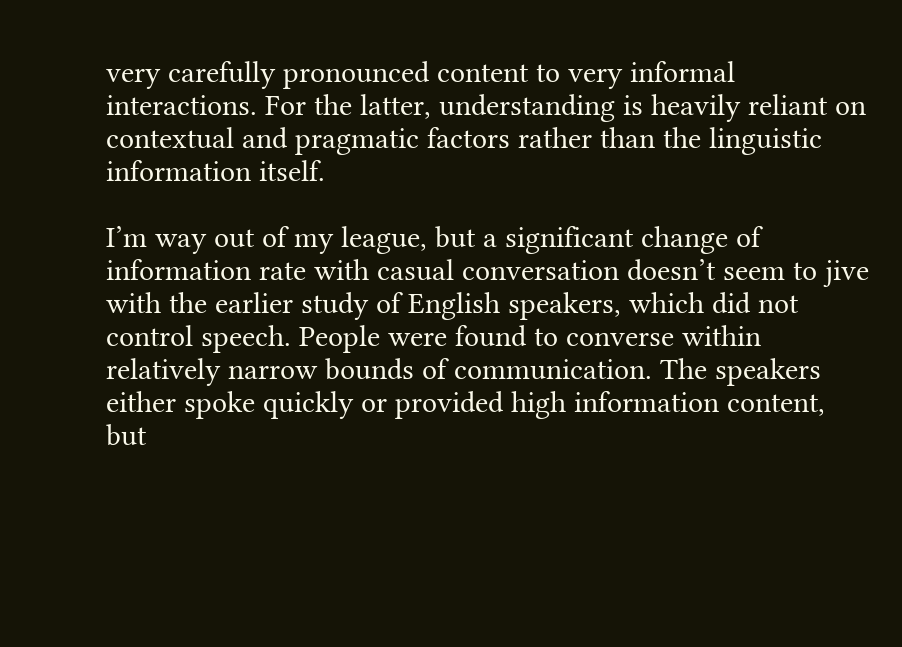very carefully pronounced content to very informal interactions. For the latter, understanding is heavily reliant on contextual and pragmatic factors rather than the linguistic information itself.

I’m way out of my league, but a significant change of information rate with casual conversation doesn’t seem to jive with the earlier study of English speakers, which did not control speech. People were found to converse within relatively narrow bounds of communication. The speakers either spoke quickly or provided high information content, but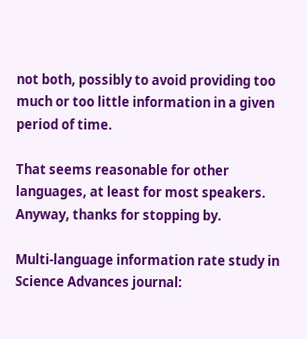not both, possibly to avoid providing too much or too little information in a given period of time.

That seems reasonable for other languages, at least for most speakers. Anyway, thanks for stopping by.

Multi-language information rate study in Science Advances journal: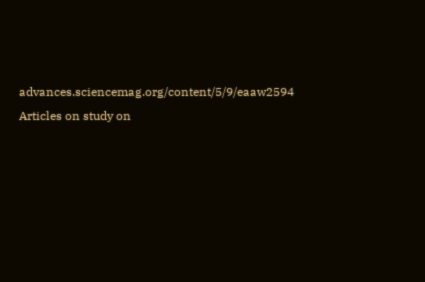advances.sciencemag.org/content/5/9/eaaw2594
Articles on study on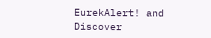EurekAlert! and Discover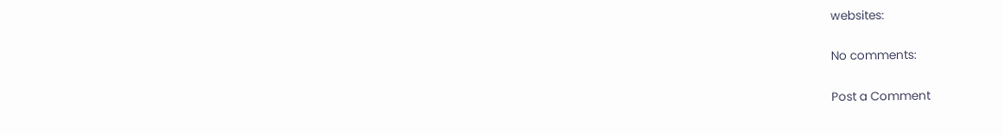websites:

No comments:

Post a Comment